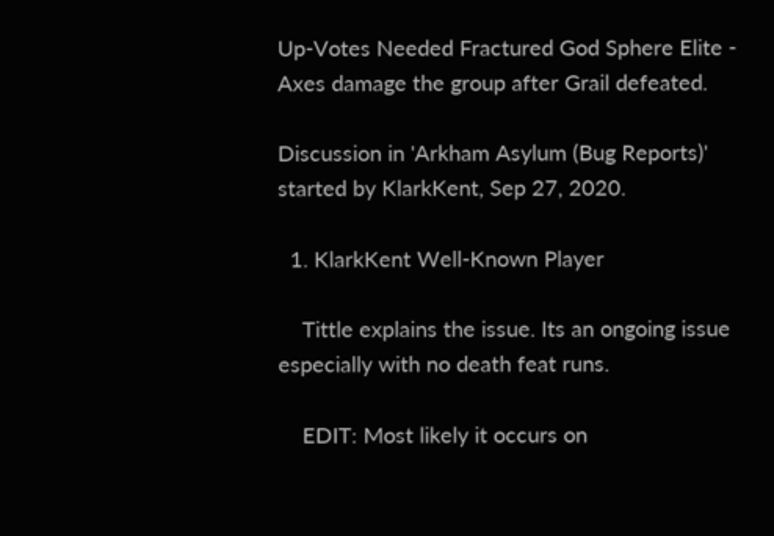Up-Votes Needed Fractured God Sphere Elite - Axes damage the group after Grail defeated.

Discussion in 'Arkham Asylum (Bug Reports)' started by KlarkKent, Sep 27, 2020.

  1. KlarkKent Well-Known Player

    Tittle explains the issue. Its an ongoing issue especially with no death feat runs.

    EDIT: Most likely it occurs on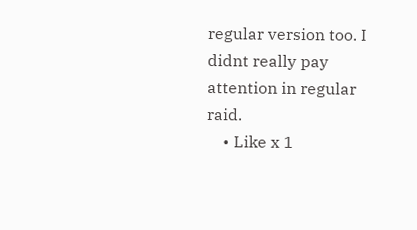regular version too. I didnt really pay attention in regular raid.
    • Like x 1